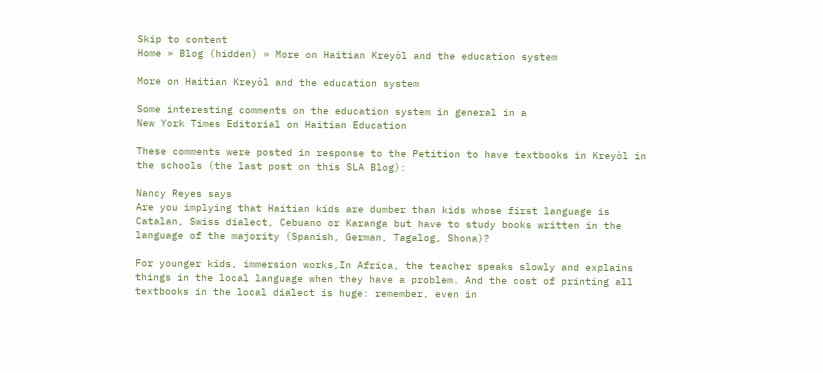Skip to content
Home » Blog (hidden) » More on Haitian Kreyòl and the education system

More on Haitian Kreyòl and the education system

Some interesting comments on the education system in general in a
New York Times Editorial on Haitian Education

These comments were posted in response to the Petition to have textbooks in Kreyòl in the schools (the last post on this SLA Blog):

Nancy Reyes says
Are you implying that Haitian kids are dumber than kids whose first language is Catalan, Swiss dialect, Cebuano or Karanga but have to study books written in the language of the majority (Spanish, German, Tagalog, Shona)?

For younger kids, immersion works,In Africa, the teacher speaks slowly and explains things in the local language when they have a problem. And the cost of printing all textbooks in the local dialect is huge: remember, even in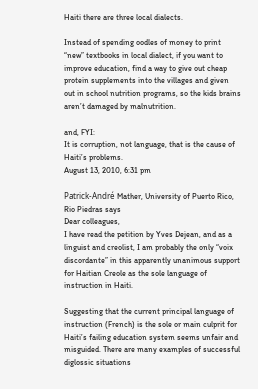Haiti there are three local dialects.

Instead of spending oodles of money to print “new” textbooks in local dialect, if you want to improve education, find a way to give out cheap protein supplements into the villages and given out in school nutrition programs, so the kids brains aren’t damaged by malnutrition.

and, FYI:
It is corruption, not language, that is the cause of Haiti’s problems.
August 13, 2010, 6:31 pm

Patrick-André Mather, University of Puerto Rico, Rio Piedras says
Dear colleagues,
I have read the petition by Yves Dejean, and as a linguist and creolist, I am probably the only “voix discordante” in this apparently unanimous support for Haitian Creole as the sole language of instruction in Haiti.

Suggesting that the current principal language of instruction (French) is the sole or main culprit for Haiti’s failing education system seems unfair and misguided. There are many examples of successful diglossic situations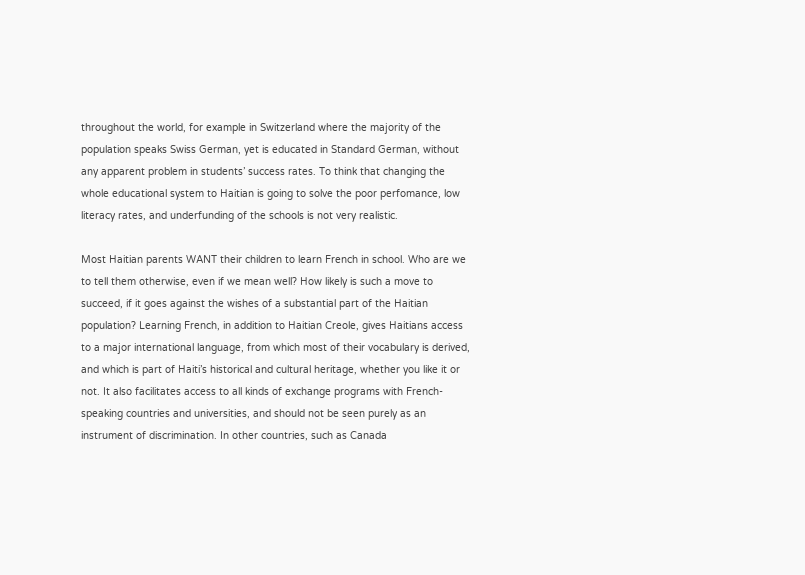throughout the world, for example in Switzerland where the majority of the population speaks Swiss German, yet is educated in Standard German, without any apparent problem in students’ success rates. To think that changing the whole educational system to Haitian is going to solve the poor perfomance, low literacy rates, and underfunding of the schools is not very realistic.

Most Haitian parents WANT their children to learn French in school. Who are we to tell them otherwise, even if we mean well? How likely is such a move to succeed, if it goes against the wishes of a substantial part of the Haitian population? Learning French, in addition to Haitian Creole, gives Haitians access to a major international language, from which most of their vocabulary is derived, and which is part of Haiti’s historical and cultural heritage, whether you like it or not. It also facilitates access to all kinds of exchange programs with French-speaking countries and universities, and should not be seen purely as an instrument of discrimination. In other countries, such as Canada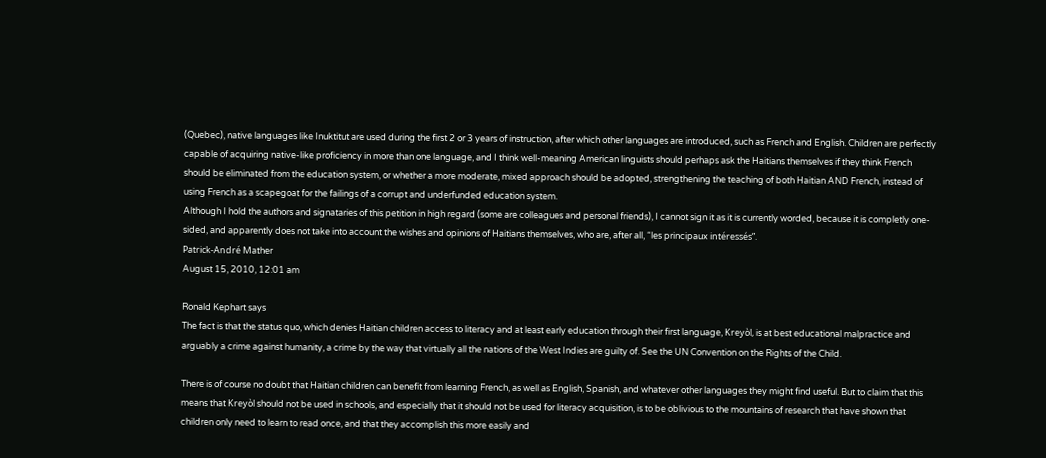(Quebec), native languages like Inuktitut are used during the first 2 or 3 years of instruction, after which other languages are introduced, such as French and English. Children are perfectly capable of acquiring native-like proficiency in more than one language, and I think well-meaning American linguists should perhaps ask the Haitians themselves if they think French should be eliminated from the education system, or whether a more moderate, mixed approach should be adopted, strengthening the teaching of both Haitian AND French, instead of using French as a scapegoat for the failings of a corrupt and underfunded education system.
Although I hold the authors and signataries of this petition in high regard (some are colleagues and personal friends), I cannot sign it as it is currently worded, because it is completly one-sided, and apparently does not take into account the wishes and opinions of Haitians themselves, who are, after all, “les principaux intéressés”.
Patrick-André Mather
August 15, 2010, 12:01 am

Ronald Kephart says
The fact is that the status quo, which denies Haitian children access to literacy and at least early education through their first language, Kreyòl, is at best educational malpractice and arguably a crime against humanity, a crime by the way that virtually all the nations of the West Indies are guilty of. See the UN Convention on the Rights of the Child.

There is of course no doubt that Haitian children can benefit from learning French, as well as English, Spanish, and whatever other languages they might find useful. But to claim that this means that Kreyòl should not be used in schools, and especially that it should not be used for literacy acquisition, is to be oblivious to the mountains of research that have shown that children only need to learn to read once, and that they accomplish this more easily and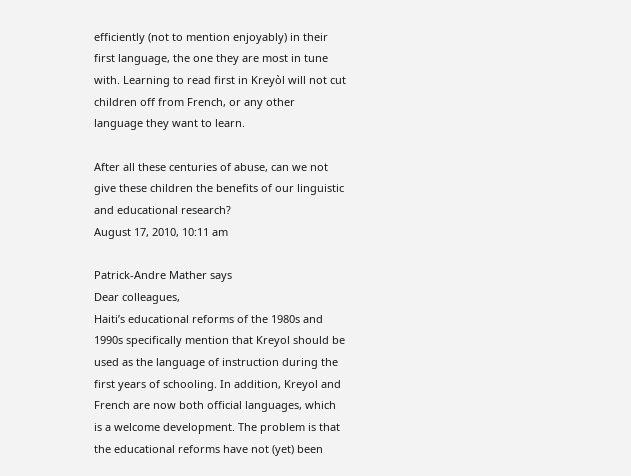efficiently (not to mention enjoyably) in their first language, the one they are most in tune with. Learning to read first in Kreyòl will not cut children off from French, or any other language they want to learn.

After all these centuries of abuse, can we not give these children the benefits of our linguistic and educational research?
August 17, 2010, 10:11 am

Patrick-Andre Mather says
Dear colleagues,
Haiti’s educational reforms of the 1980s and 1990s specifically mention that Kreyol should be used as the language of instruction during the first years of schooling. In addition, Kreyol and French are now both official languages, which is a welcome development. The problem is that the educational reforms have not (yet) been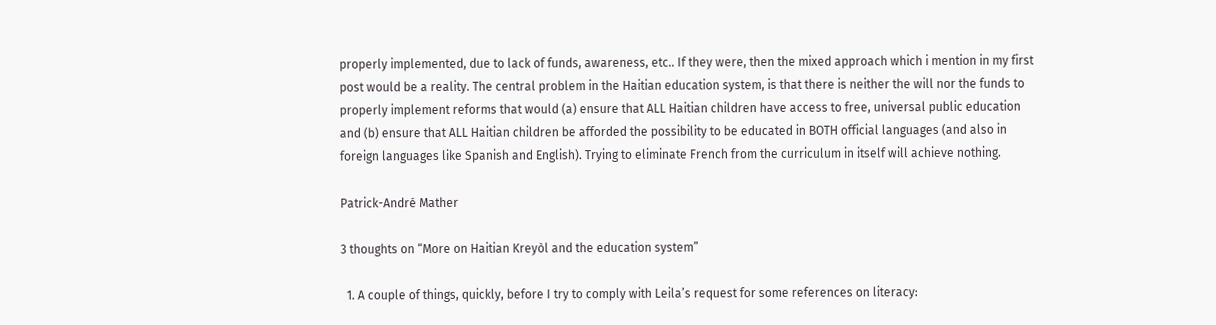properly implemented, due to lack of funds, awareness, etc.. If they were, then the mixed approach which i mention in my first post would be a reality. The central problem in the Haitian education system, is that there is neither the will nor the funds to properly implement reforms that would (a) ensure that ALL Haitian children have access to free, universal public education and (b) ensure that ALL Haitian children be afforded the possibility to be educated in BOTH official languages (and also in foreign languages like Spanish and English). Trying to eliminate French from the curriculum in itself will achieve nothing.

Patrick-André Mather

3 thoughts on “More on Haitian Kreyòl and the education system”

  1. A couple of things, quickly, before I try to comply with Leila’s request for some references on literacy: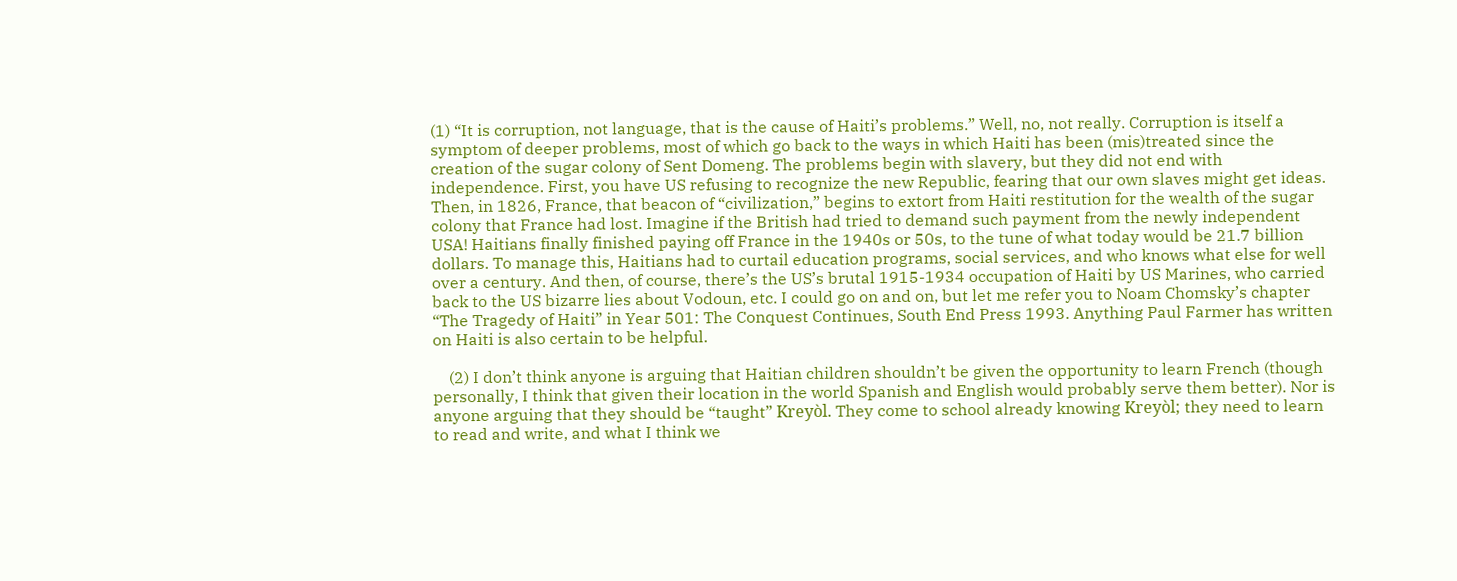(1) “It is corruption, not language, that is the cause of Haiti’s problems.” Well, no, not really. Corruption is itself a symptom of deeper problems, most of which go back to the ways in which Haiti has been (mis)treated since the creation of the sugar colony of Sent Domeng. The problems begin with slavery, but they did not end with independence. First, you have US refusing to recognize the new Republic, fearing that our own slaves might get ideas. Then, in 1826, France, that beacon of “civilization,” begins to extort from Haiti restitution for the wealth of the sugar colony that France had lost. Imagine if the British had tried to demand such payment from the newly independent USA! Haitians finally finished paying off France in the 1940s or 50s, to the tune of what today would be 21.7 billion dollars. To manage this, Haitians had to curtail education programs, social services, and who knows what else for well over a century. And then, of course, there’s the US’s brutal 1915-1934 occupation of Haiti by US Marines, who carried back to the US bizarre lies about Vodoun, etc. I could go on and on, but let me refer you to Noam Chomsky’s chapter “The Tragedy of Haiti” in Year 501: The Conquest Continues, South End Press 1993. Anything Paul Farmer has written on Haiti is also certain to be helpful.

    (2) I don’t think anyone is arguing that Haitian children shouldn’t be given the opportunity to learn French (though personally, I think that given their location in the world Spanish and English would probably serve them better). Nor is anyone arguing that they should be “taught” Kreyòl. They come to school already knowing Kreyòl; they need to learn to read and write, and what I think we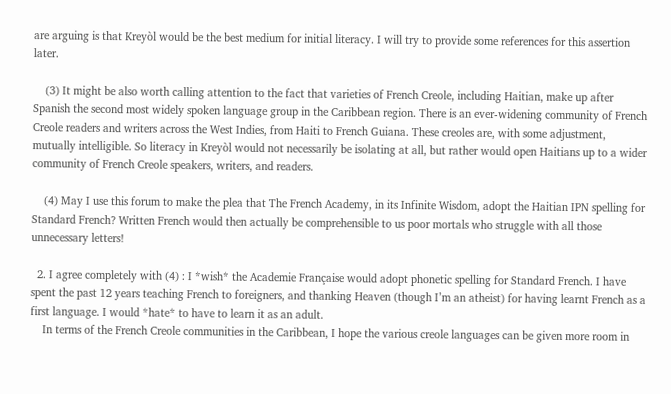are arguing is that Kreyòl would be the best medium for initial literacy. I will try to provide some references for this assertion later.

    (3) It might be also worth calling attention to the fact that varieties of French Creole, including Haitian, make up after Spanish the second most widely spoken language group in the Caribbean region. There is an ever-widening community of French Creole readers and writers across the West Indies, from Haiti to French Guiana. These creoles are, with some adjustment, mutually intelligible. So literacy in Kreyòl would not necessarily be isolating at all, but rather would open Haitians up to a wider community of French Creole speakers, writers, and readers.

    (4) May I use this forum to make the plea that The French Academy, in its Infinite Wisdom, adopt the Haitian IPN spelling for Standard French? Written French would then actually be comprehensible to us poor mortals who struggle with all those unnecessary letters!

  2. I agree completely with (4) : I *wish* the Academie Française would adopt phonetic spelling for Standard French. I have spent the past 12 years teaching French to foreigners, and thanking Heaven (though I’m an atheist) for having learnt French as a first language. I would *hate* to have to learn it as an adult.
    In terms of the French Creole communities in the Caribbean, I hope the various creole languages can be given more room in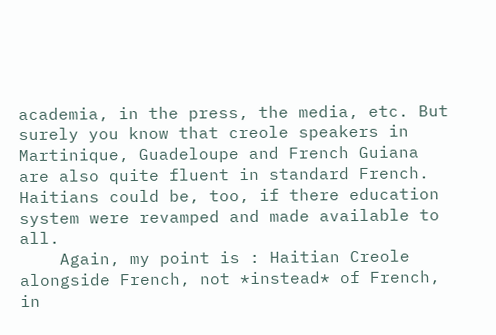academia, in the press, the media, etc. But surely you know that creole speakers in Martinique, Guadeloupe and French Guiana are also quite fluent in standard French. Haitians could be, too, if there education system were revamped and made available to all.
    Again, my point is : Haitian Creole alongside French, not *instead* of French, in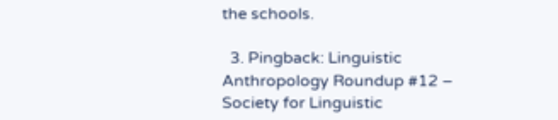the schools.

  3. Pingback: Linguistic Anthropology Roundup #12 – Society for Linguistic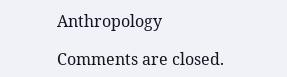Anthropology

Comments are closed.